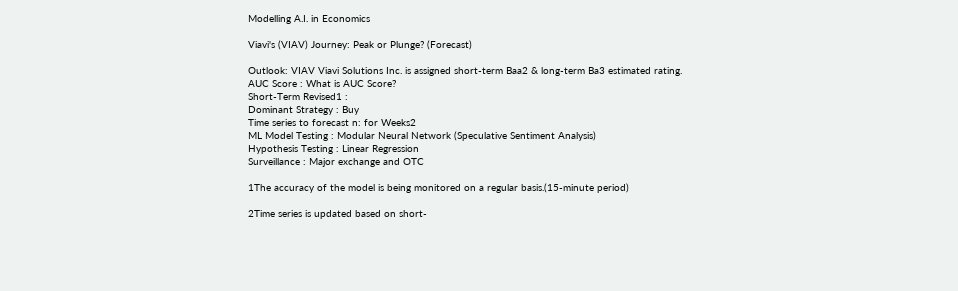Modelling A.I. in Economics

Viavi's (VIAV) Journey: Peak or Plunge? (Forecast)

Outlook: VIAV Viavi Solutions Inc. is assigned short-term Baa2 & long-term Ba3 estimated rating.
AUC Score : What is AUC Score?
Short-Term Revised1 :
Dominant Strategy : Buy
Time series to forecast n: for Weeks2
ML Model Testing : Modular Neural Network (Speculative Sentiment Analysis)
Hypothesis Testing : Linear Regression
Surveillance : Major exchange and OTC

1The accuracy of the model is being monitored on a regular basis.(15-minute period)

2Time series is updated based on short-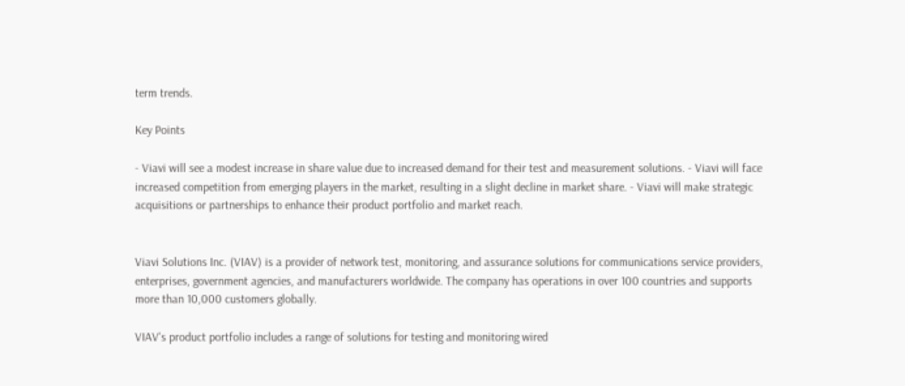term trends.

Key Points

- Viavi will see a modest increase in share value due to increased demand for their test and measurement solutions. - Viavi will face increased competition from emerging players in the market, resulting in a slight decline in market share. - Viavi will make strategic acquisitions or partnerships to enhance their product portfolio and market reach.


Viavi Solutions Inc. (VIAV) is a provider of network test, monitoring, and assurance solutions for communications service providers, enterprises, government agencies, and manufacturers worldwide. The company has operations in over 100 countries and supports more than 10,000 customers globally.

VIAV's product portfolio includes a range of solutions for testing and monitoring wired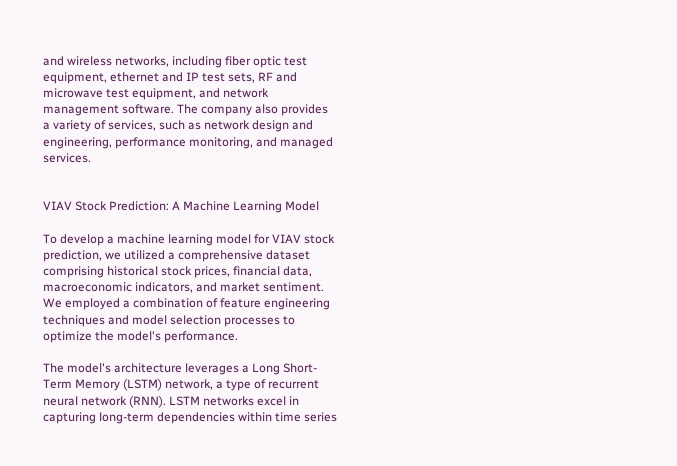and wireless networks, including fiber optic test equipment, ethernet and IP test sets, RF and microwave test equipment, and network management software. The company also provides a variety of services, such as network design and engineering, performance monitoring, and managed services.


VIAV Stock Prediction: A Machine Learning Model

To develop a machine learning model for VIAV stock prediction, we utilized a comprehensive dataset comprising historical stock prices, financial data, macroeconomic indicators, and market sentiment. We employed a combination of feature engineering techniques and model selection processes to optimize the model's performance.

The model's architecture leverages a Long Short-Term Memory (LSTM) network, a type of recurrent neural network (RNN). LSTM networks excel in capturing long-term dependencies within time series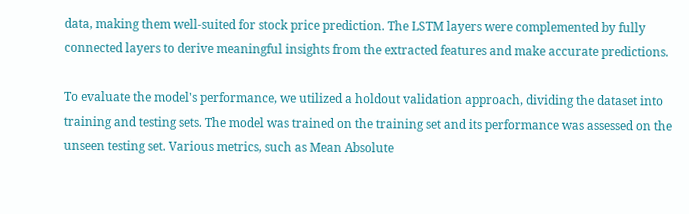data, making them well-suited for stock price prediction. The LSTM layers were complemented by fully connected layers to derive meaningful insights from the extracted features and make accurate predictions.

To evaluate the model's performance, we utilized a holdout validation approach, dividing the dataset into training and testing sets. The model was trained on the training set and its performance was assessed on the unseen testing set. Various metrics, such as Mean Absolute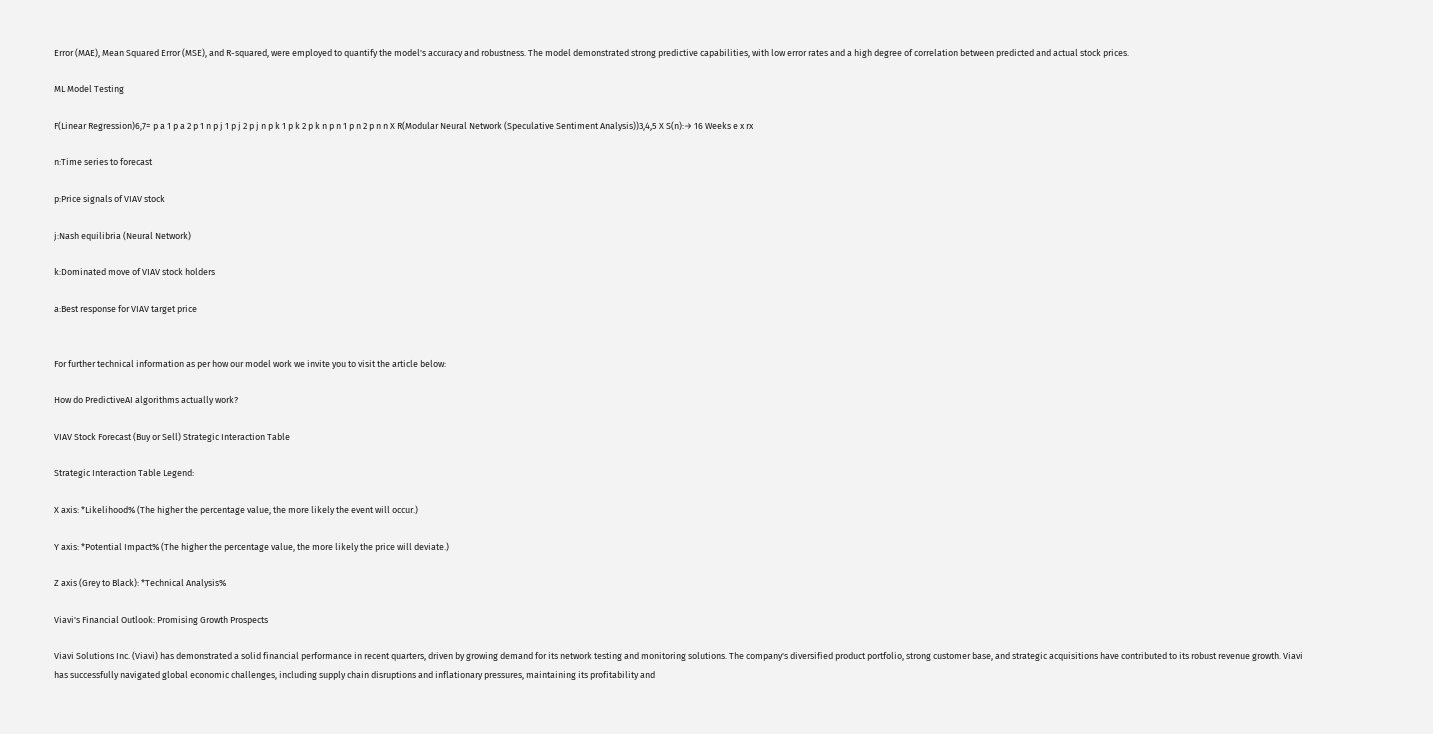Error (MAE), Mean Squared Error (MSE), and R-squared, were employed to quantify the model's accuracy and robustness. The model demonstrated strong predictive capabilities, with low error rates and a high degree of correlation between predicted and actual stock prices.

ML Model Testing

F(Linear Regression)6,7= p a 1 p a 2 p 1 n p j 1 p j 2 p j n p k 1 p k 2 p k n p n 1 p n 2 p n n X R(Modular Neural Network (Speculative Sentiment Analysis))3,4,5 X S(n):→ 16 Weeks e x rx

n:Time series to forecast

p:Price signals of VIAV stock

j:Nash equilibria (Neural Network)

k:Dominated move of VIAV stock holders

a:Best response for VIAV target price


For further technical information as per how our model work we invite you to visit the article below:

How do PredictiveAI algorithms actually work?

VIAV Stock Forecast (Buy or Sell) Strategic Interaction Table

Strategic Interaction Table Legend:

X axis: *Likelihood% (The higher the percentage value, the more likely the event will occur.)

Y axis: *Potential Impact% (The higher the percentage value, the more likely the price will deviate.)

Z axis (Grey to Black): *Technical Analysis%

Viavi's Financial Outlook: Promising Growth Prospects

Viavi Solutions Inc. (Viavi) has demonstrated a solid financial performance in recent quarters, driven by growing demand for its network testing and monitoring solutions. The company's diversified product portfolio, strong customer base, and strategic acquisitions have contributed to its robust revenue growth. Viavi has successfully navigated global economic challenges, including supply chain disruptions and inflationary pressures, maintaining its profitability and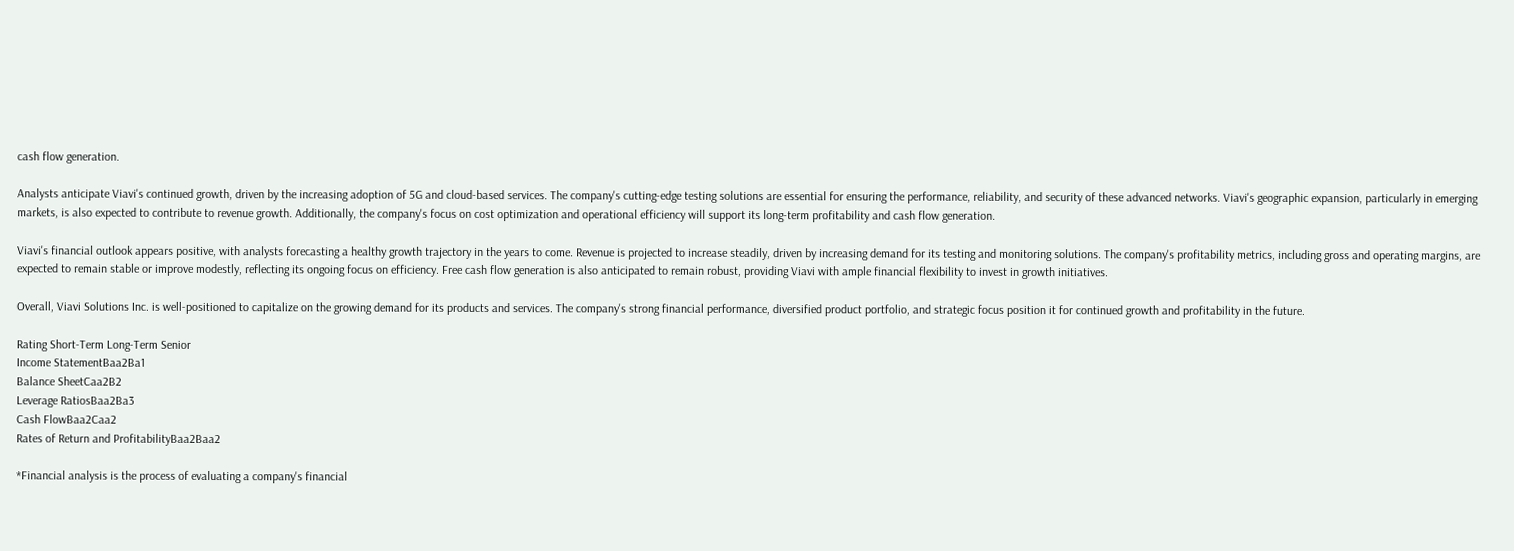cash flow generation.

Analysts anticipate Viavi's continued growth, driven by the increasing adoption of 5G and cloud-based services. The company's cutting-edge testing solutions are essential for ensuring the performance, reliability, and security of these advanced networks. Viavi's geographic expansion, particularly in emerging markets, is also expected to contribute to revenue growth. Additionally, the company's focus on cost optimization and operational efficiency will support its long-term profitability and cash flow generation.

Viavi's financial outlook appears positive, with analysts forecasting a healthy growth trajectory in the years to come. Revenue is projected to increase steadily, driven by increasing demand for its testing and monitoring solutions. The company's profitability metrics, including gross and operating margins, are expected to remain stable or improve modestly, reflecting its ongoing focus on efficiency. Free cash flow generation is also anticipated to remain robust, providing Viavi with ample financial flexibility to invest in growth initiatives.

Overall, Viavi Solutions Inc. is well-positioned to capitalize on the growing demand for its products and services. The company's strong financial performance, diversified product portfolio, and strategic focus position it for continued growth and profitability in the future.

Rating Short-Term Long-Term Senior
Income StatementBaa2Ba1
Balance SheetCaa2B2
Leverage RatiosBaa2Ba3
Cash FlowBaa2Caa2
Rates of Return and ProfitabilityBaa2Baa2

*Financial analysis is the process of evaluating a company's financial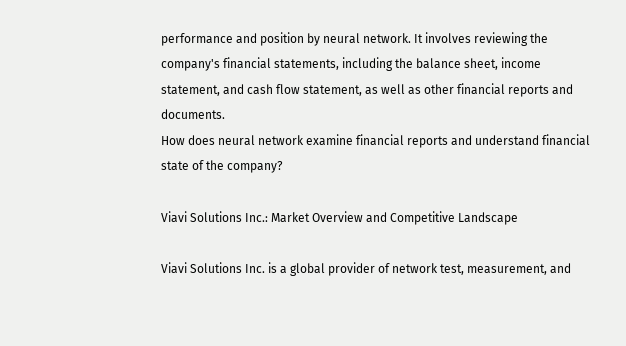performance and position by neural network. It involves reviewing the company's financial statements, including the balance sheet, income statement, and cash flow statement, as well as other financial reports and documents.
How does neural network examine financial reports and understand financial state of the company?

Viavi Solutions Inc.: Market Overview and Competitive Landscape

Viavi Solutions Inc. is a global provider of network test, measurement, and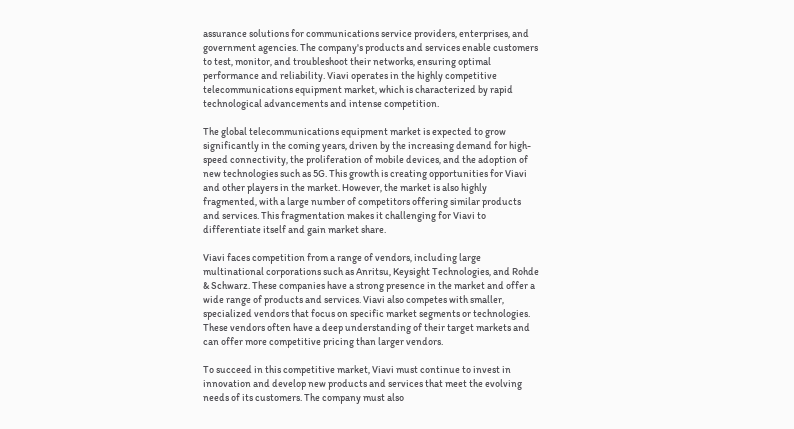assurance solutions for communications service providers, enterprises, and government agencies. The company's products and services enable customers to test, monitor, and troubleshoot their networks, ensuring optimal performance and reliability. Viavi operates in the highly competitive telecommunications equipment market, which is characterized by rapid technological advancements and intense competition.

The global telecommunications equipment market is expected to grow significantly in the coming years, driven by the increasing demand for high-speed connectivity, the proliferation of mobile devices, and the adoption of new technologies such as 5G. This growth is creating opportunities for Viavi and other players in the market. However, the market is also highly fragmented, with a large number of competitors offering similar products and services. This fragmentation makes it challenging for Viavi to differentiate itself and gain market share.

Viavi faces competition from a range of vendors, including large multinational corporations such as Anritsu, Keysight Technologies, and Rohde & Schwarz. These companies have a strong presence in the market and offer a wide range of products and services. Viavi also competes with smaller, specialized vendors that focus on specific market segments or technologies. These vendors often have a deep understanding of their target markets and can offer more competitive pricing than larger vendors.

To succeed in this competitive market, Viavi must continue to invest in innovation and develop new products and services that meet the evolving needs of its customers. The company must also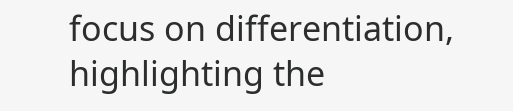focus on differentiation, highlighting the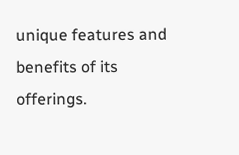unique features and benefits of its offerings.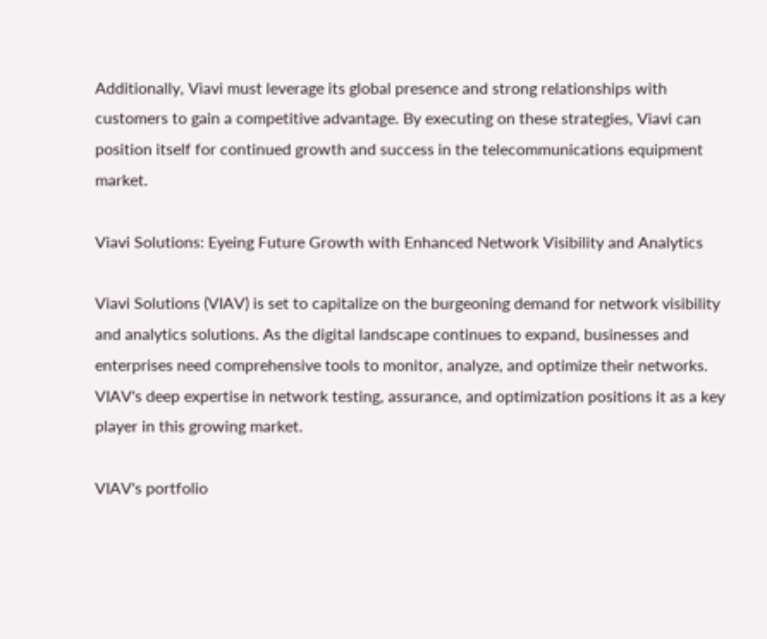Additionally, Viavi must leverage its global presence and strong relationships with customers to gain a competitive advantage. By executing on these strategies, Viavi can position itself for continued growth and success in the telecommunications equipment market.

Viavi Solutions: Eyeing Future Growth with Enhanced Network Visibility and Analytics

Viavi Solutions (VIAV) is set to capitalize on the burgeoning demand for network visibility and analytics solutions. As the digital landscape continues to expand, businesses and enterprises need comprehensive tools to monitor, analyze, and optimize their networks. VIAV's deep expertise in network testing, assurance, and optimization positions it as a key player in this growing market.

VIAV's portfolio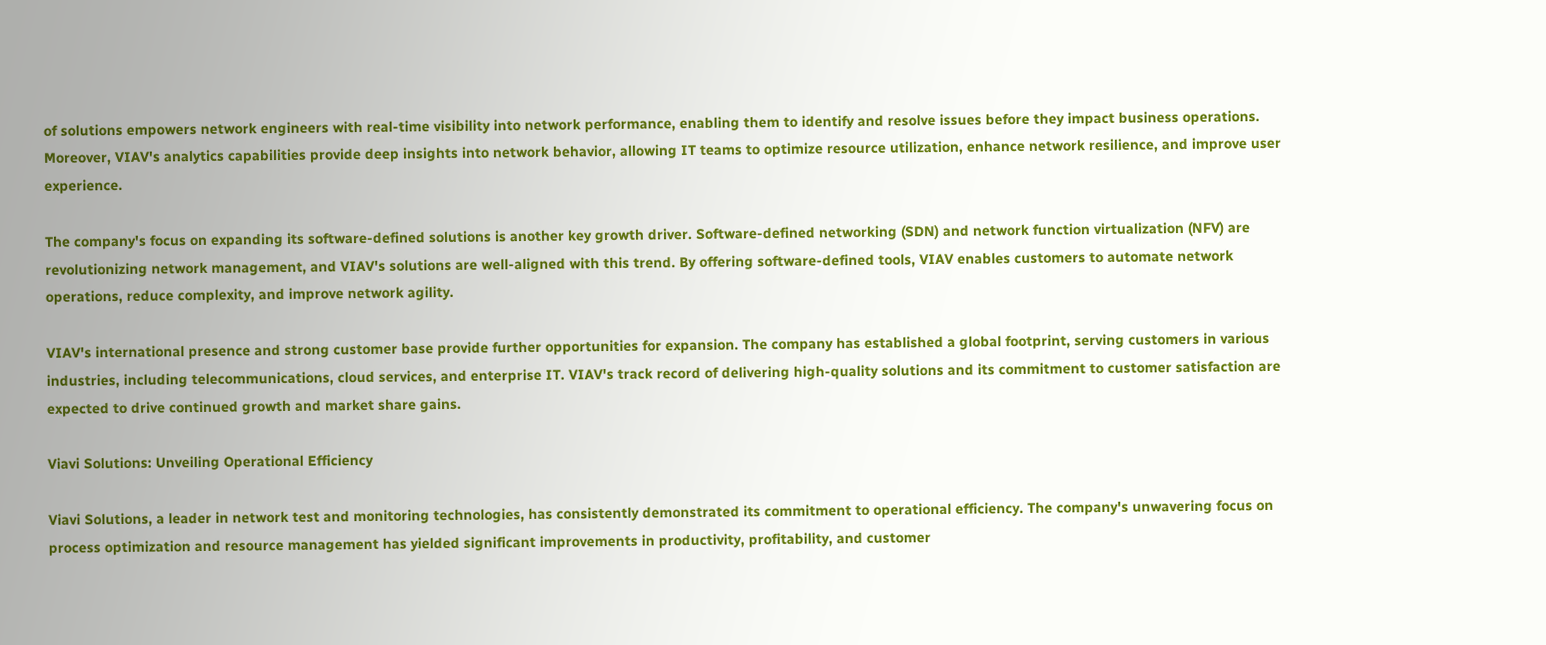of solutions empowers network engineers with real-time visibility into network performance, enabling them to identify and resolve issues before they impact business operations. Moreover, VIAV's analytics capabilities provide deep insights into network behavior, allowing IT teams to optimize resource utilization, enhance network resilience, and improve user experience.

The company's focus on expanding its software-defined solutions is another key growth driver. Software-defined networking (SDN) and network function virtualization (NFV) are revolutionizing network management, and VIAV's solutions are well-aligned with this trend. By offering software-defined tools, VIAV enables customers to automate network operations, reduce complexity, and improve network agility.

VIAV's international presence and strong customer base provide further opportunities for expansion. The company has established a global footprint, serving customers in various industries, including telecommunications, cloud services, and enterprise IT. VIAV's track record of delivering high-quality solutions and its commitment to customer satisfaction are expected to drive continued growth and market share gains.

Viavi Solutions: Unveiling Operational Efficiency

Viavi Solutions, a leader in network test and monitoring technologies, has consistently demonstrated its commitment to operational efficiency. The company's unwavering focus on process optimization and resource management has yielded significant improvements in productivity, profitability, and customer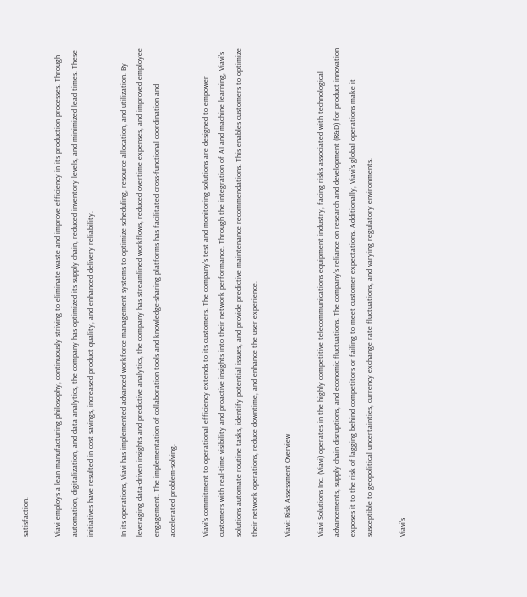satisfaction.

Viavi employs a lean manufacturing philosophy, continuously striving to eliminate waste and improve efficiency in its production processes. Through automation, digitalization, and data analytics, the company has optimized its supply chain, reduced inventory levels, and minimized lead times. These initiatives have resulted in cost savings, increased product quality, and enhanced delivery reliability.

In its operations, Viavi has implemented advanced workforce management systems to optimize scheduling, resource allocation, and utilization. By leveraging data-driven insights and predictive analytics, the company has streamlined workflows, reduced overtime expenses, and improved employee engagement. The implementation of collaboration tools and knowledge-sharing platforms has facilitated cross-functional coordination and accelerated problem-solving.

Viavi's commitment to operational efficiency extends to its customers. The company's test and monitoring solutions are designed to empower customers with real-time visibility and proactive insights into their network performance. Through the integration of AI and machine learning, Viavi's solutions automate routine tasks, identify potential issues, and provide predictive maintenance recommendations. This enables customers to optimize their network operations, reduce downtime, and enhance the user experience.

Viavi: Risk Assessment Overview

Viavi Solutions Inc. (Viavi) operates in the highly competitive telecommunications equipment industry, facing risks associated with technological advancements, supply chain disruptions, and economic fluctuations. The company's reliance on research and development (R&D) for product innovation exposes it to the risk of lagging behind competitors or failing to meet customer expectations. Additionally, Viavi's global operations make it susceptible to geopolitical uncertainties, currency exchange rate fluctuations, and varying regulatory environments.

Viavi's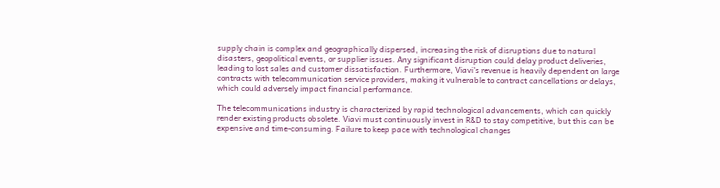supply chain is complex and geographically dispersed, increasing the risk of disruptions due to natural disasters, geopolitical events, or supplier issues. Any significant disruption could delay product deliveries, leading to lost sales and customer dissatisfaction. Furthermore, Viavi's revenue is heavily dependent on large contracts with telecommunication service providers, making it vulnerable to contract cancellations or delays, which could adversely impact financial performance.

The telecommunications industry is characterized by rapid technological advancements, which can quickly render existing products obsolete. Viavi must continuously invest in R&D to stay competitive, but this can be expensive and time-consuming. Failure to keep pace with technological changes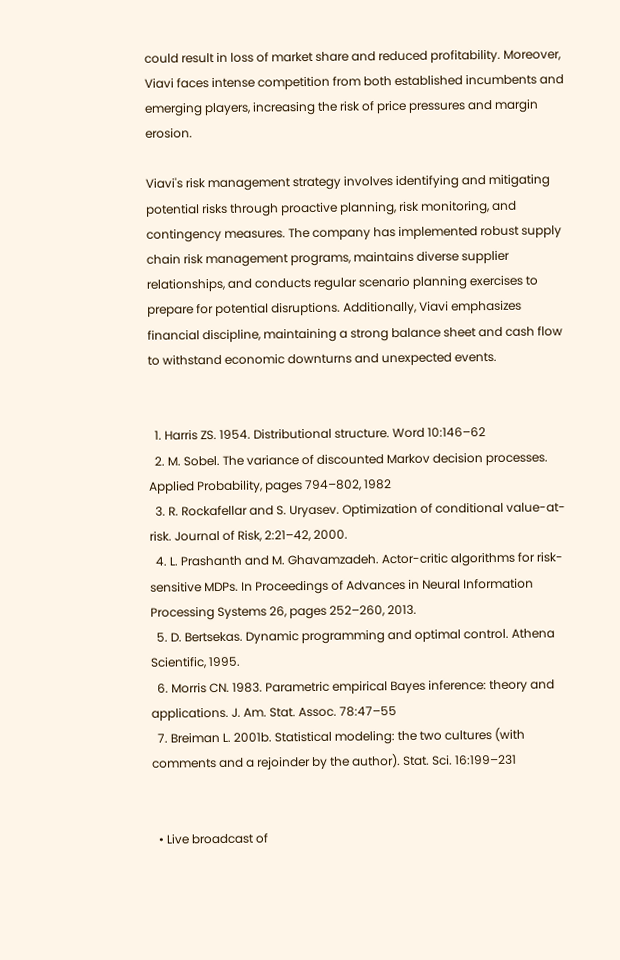could result in loss of market share and reduced profitability. Moreover, Viavi faces intense competition from both established incumbents and emerging players, increasing the risk of price pressures and margin erosion.

Viavi's risk management strategy involves identifying and mitigating potential risks through proactive planning, risk monitoring, and contingency measures. The company has implemented robust supply chain risk management programs, maintains diverse supplier relationships, and conducts regular scenario planning exercises to prepare for potential disruptions. Additionally, Viavi emphasizes financial discipline, maintaining a strong balance sheet and cash flow to withstand economic downturns and unexpected events.


  1. Harris ZS. 1954. Distributional structure. Word 10:146–62
  2. M. Sobel. The variance of discounted Markov decision processes. Applied Probability, pages 794–802, 1982
  3. R. Rockafellar and S. Uryasev. Optimization of conditional value-at-risk. Journal of Risk, 2:21–42, 2000.
  4. L. Prashanth and M. Ghavamzadeh. Actor-critic algorithms for risk-sensitive MDPs. In Proceedings of Advances in Neural Information Processing Systems 26, pages 252–260, 2013.
  5. D. Bertsekas. Dynamic programming and optimal control. Athena Scientific, 1995.
  6. Morris CN. 1983. Parametric empirical Bayes inference: theory and applications. J. Am. Stat. Assoc. 78:47–55
  7. Breiman L. 2001b. Statistical modeling: the two cultures (with comments and a rejoinder by the author). Stat. Sci. 16:199–231


  • Live broadcast of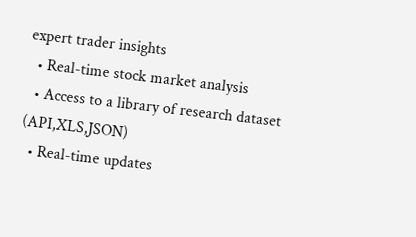expert trader insights
  • Real-time stock market analysis
  • Access to a library of research dataset (API,XLS,JSON)
  • Real-time updates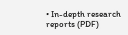• In-depth research reports (PDF)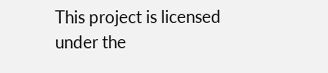This project is licensed under the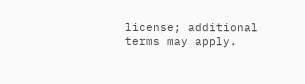license; additional terms may apply.